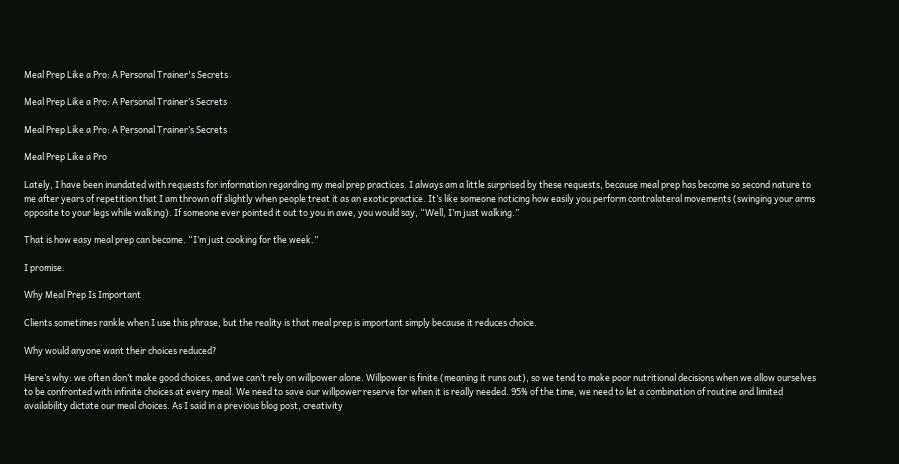Meal Prep Like a Pro: A Personal Trainer's Secrets

Meal Prep Like a Pro: A Personal Trainer’s Secrets

Meal Prep Like a Pro: A Personal Trainer’s Secrets

Meal Prep Like a Pro

Lately, I have been inundated with requests for information regarding my meal prep practices. I always am a little surprised by these requests, because meal prep has become so second nature to me after years of repetition that I am thrown off slightly when people treat it as an exotic practice. It’s like someone noticing how easily you perform contralateral movements (swinging your arms opposite to your legs while walking). If someone ever pointed it out to you in awe, you would say, “Well, I’m just walking.”

That is how easy meal prep can become. “I’m just cooking for the week.”

I promise.

Why Meal Prep Is Important

Clients sometimes rankle when I use this phrase, but the reality is that meal prep is important simply because it reduces choice.

Why would anyone want their choices reduced?

Here’s why: we often don’t make good choices, and we can’t rely on willpower alone. Willpower is finite (meaning it runs out), so we tend to make poor nutritional decisions when we allow ourselves to be confronted with infinite choices at every meal. We need to save our willpower reserve for when it is really needed. 95% of the time, we need to let a combination of routine and limited availability dictate our meal choices. As I said in a previous blog post, creativity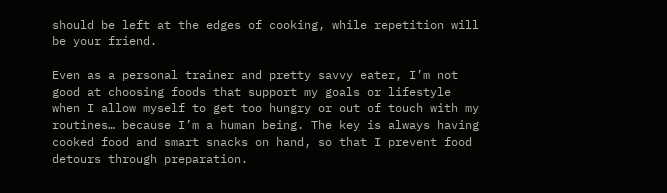should be left at the edges of cooking, while repetition will be your friend.

Even as a personal trainer and pretty savvy eater, I’m not good at choosing foods that support my goals or lifestyle when I allow myself to get too hungry or out of touch with my routines… because I’m a human being. The key is always having cooked food and smart snacks on hand, so that I prevent food detours through preparation.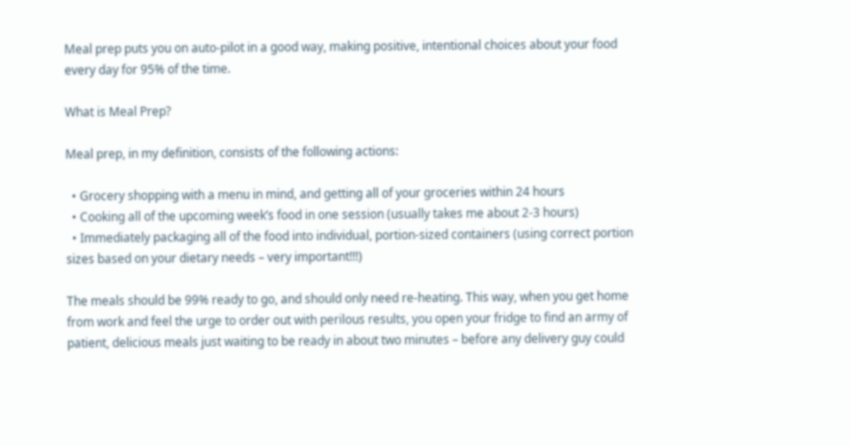Meal prep puts you on auto-pilot in a good way, making positive, intentional choices about your food every day for 95% of the time.

What is Meal Prep?

Meal prep, in my definition, consists of the following actions:

  • Grocery shopping with a menu in mind, and getting all of your groceries within 24 hours
  • Cooking all of the upcoming week’s food in one session (usually takes me about 2-3 hours)
  • Immediately packaging all of the food into individual, portion-sized containers (using correct portion sizes based on your dietary needs – very important!!!)

The meals should be 99% ready to go, and should only need re-heating. This way, when you get home from work and feel the urge to order out with perilous results, you open your fridge to find an army of patient, delicious meals just waiting to be ready in about two minutes – before any delivery guy could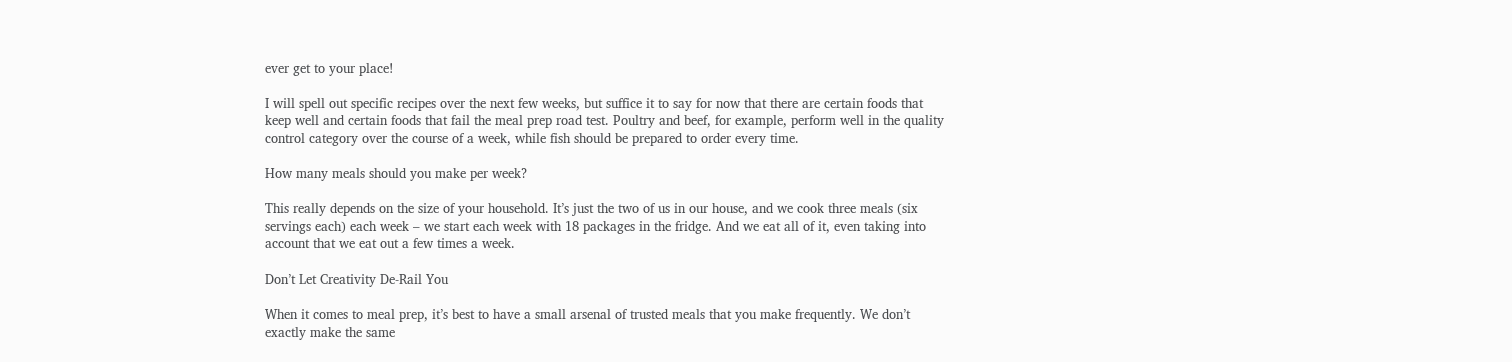ever get to your place!

I will spell out specific recipes over the next few weeks, but suffice it to say for now that there are certain foods that keep well and certain foods that fail the meal prep road test. Poultry and beef, for example, perform well in the quality control category over the course of a week, while fish should be prepared to order every time.

How many meals should you make per week?

This really depends on the size of your household. It’s just the two of us in our house, and we cook three meals (six servings each) each week – we start each week with 18 packages in the fridge. And we eat all of it, even taking into account that we eat out a few times a week.

Don’t Let Creativity De-Rail You

When it comes to meal prep, it’s best to have a small arsenal of trusted meals that you make frequently. We don’t exactly make the same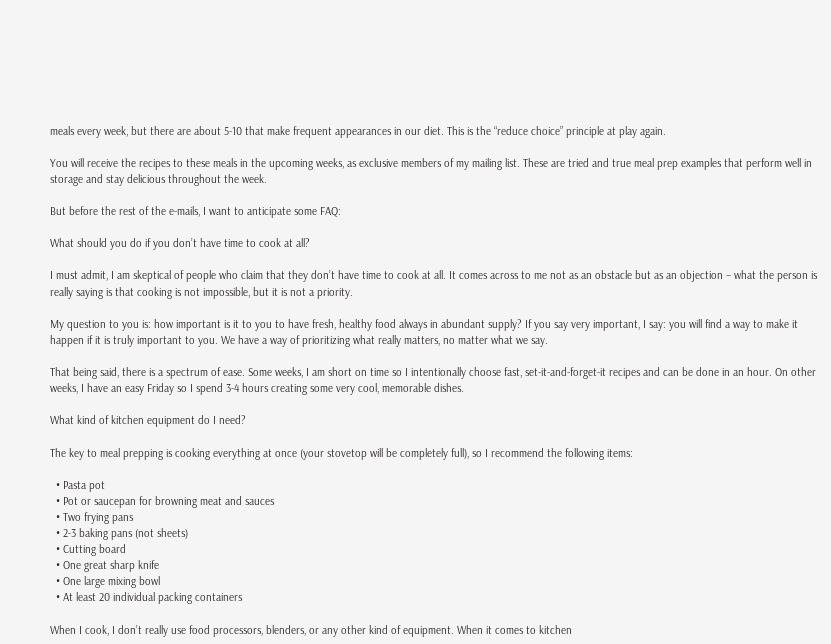meals every week, but there are about 5-10 that make frequent appearances in our diet. This is the “reduce choice” principle at play again.

You will receive the recipes to these meals in the upcoming weeks, as exclusive members of my mailing list. These are tried and true meal prep examples that perform well in storage and stay delicious throughout the week.

But before the rest of the e-mails, I want to anticipate some FAQ:

What should you do if you don’t have time to cook at all?

I must admit, I am skeptical of people who claim that they don’t have time to cook at all. It comes across to me not as an obstacle but as an objection – what the person is really saying is that cooking is not impossible, but it is not a priority.

My question to you is: how important is it to you to have fresh, healthy food always in abundant supply? If you say very important, I say: you will find a way to make it happen if it is truly important to you. We have a way of prioritizing what really matters, no matter what we say.

That being said, there is a spectrum of ease. Some weeks, I am short on time so I intentionally choose fast, set-it-and-forget-it recipes and can be done in an hour. On other weeks, I have an easy Friday so I spend 3-4 hours creating some very cool, memorable dishes.

What kind of kitchen equipment do I need?

The key to meal prepping is cooking everything at once (your stovetop will be completely full), so I recommend the following items:

  • Pasta pot
  • Pot or saucepan for browning meat and sauces
  • Two frying pans
  • 2-3 baking pans (not sheets)
  • Cutting board
  • One great sharp knife
  • One large mixing bowl
  • At least 20 individual packing containers

When I cook, I don’t really use food processors, blenders, or any other kind of equipment. When it comes to kitchen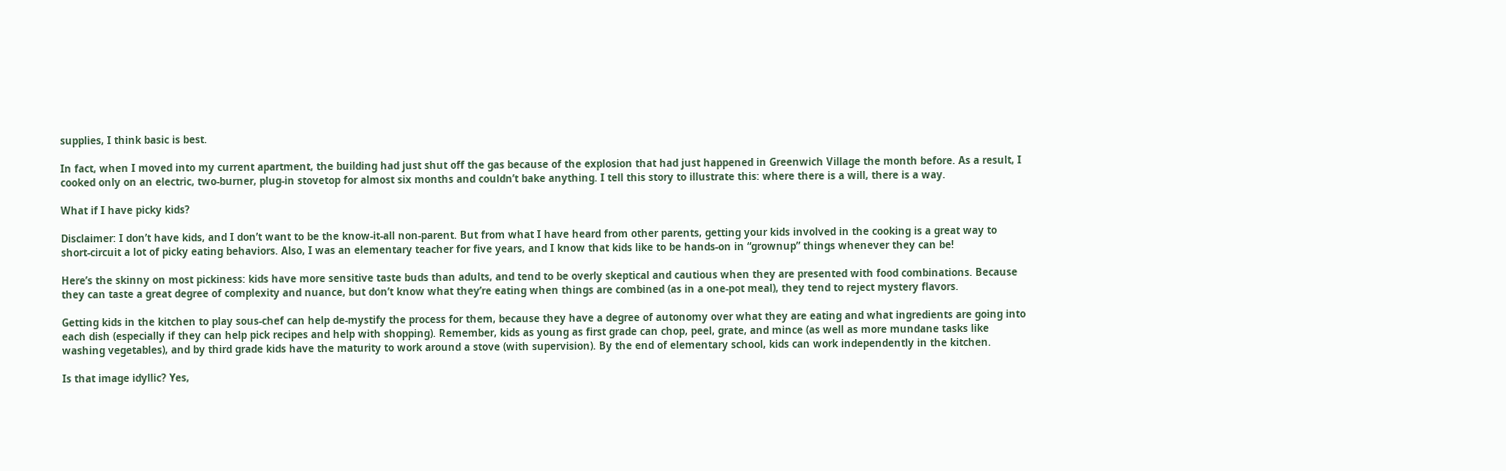supplies, I think basic is best.

In fact, when I moved into my current apartment, the building had just shut off the gas because of the explosion that had just happened in Greenwich Village the month before. As a result, I cooked only on an electric, two-burner, plug-in stovetop for almost six months and couldn’t bake anything. I tell this story to illustrate this: where there is a will, there is a way.

What if I have picky kids?

Disclaimer: I don’t have kids, and I don’t want to be the know-it-all non-parent. But from what I have heard from other parents, getting your kids involved in the cooking is a great way to short-circuit a lot of picky eating behaviors. Also, I was an elementary teacher for five years, and I know that kids like to be hands-on in “grownup” things whenever they can be!

Here’s the skinny on most pickiness: kids have more sensitive taste buds than adults, and tend to be overly skeptical and cautious when they are presented with food combinations. Because they can taste a great degree of complexity and nuance, but don’t know what they’re eating when things are combined (as in a one-pot meal), they tend to reject mystery flavors.

Getting kids in the kitchen to play sous-chef can help de-mystify the process for them, because they have a degree of autonomy over what they are eating and what ingredients are going into each dish (especially if they can help pick recipes and help with shopping). Remember, kids as young as first grade can chop, peel, grate, and mince (as well as more mundane tasks like washing vegetables), and by third grade kids have the maturity to work around a stove (with supervision). By the end of elementary school, kids can work independently in the kitchen.

Is that image idyllic? Yes,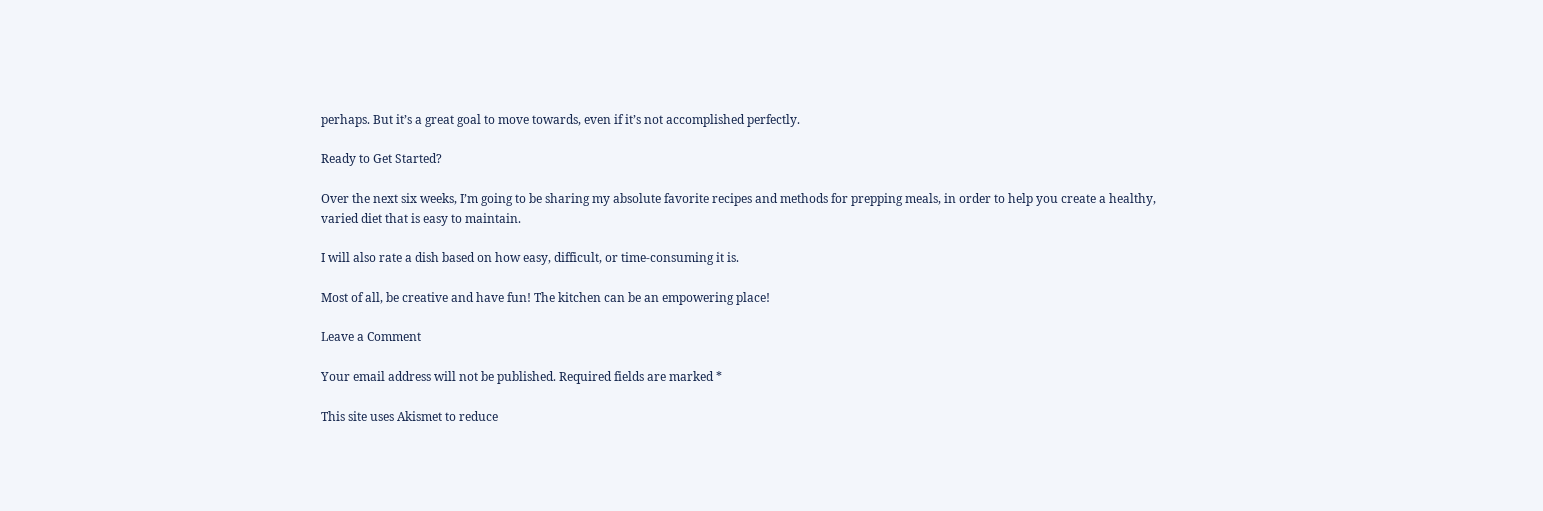perhaps. But it’s a great goal to move towards, even if it’s not accomplished perfectly.

Ready to Get Started?

Over the next six weeks, I’m going to be sharing my absolute favorite recipes and methods for prepping meals, in order to help you create a healthy, varied diet that is easy to maintain.

I will also rate a dish based on how easy, difficult, or time-consuming it is.

Most of all, be creative and have fun! The kitchen can be an empowering place!

Leave a Comment

Your email address will not be published. Required fields are marked *

This site uses Akismet to reduce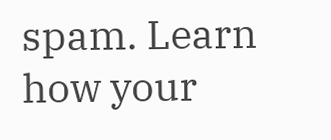spam. Learn how your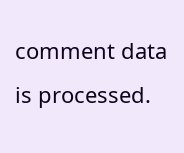comment data is processed.